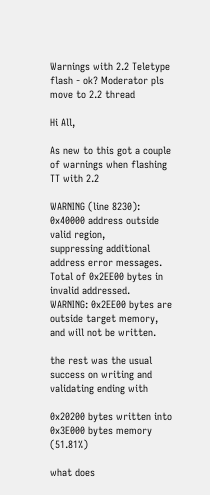Warnings with 2.2 Teletype flash - ok? Moderator pls move to 2.2 thread

Hi All,

As new to this got a couple of warnings when flashing TT with 2.2

WARNING (line 8230): 0x40000 address outside valid region,
suppressing additional address error messages.
Total of 0x2EE00 bytes in invalid addressed.
WARNING: 0x2EE00 bytes are outside target memory,
and will not be written.

the rest was the usual success on writing and validating ending with

0x20200 bytes written into 0x3E000 bytes memory (51.81%)

what does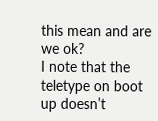this mean and are we ok?
I note that the teletype on boot up doesn’t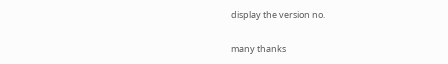display the version no.

many thanks